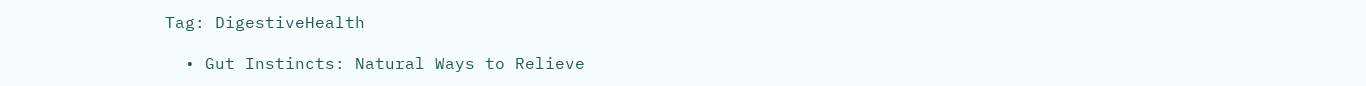Tag: DigestiveHealth

  • Gut Instincts: Natural Ways to Relieve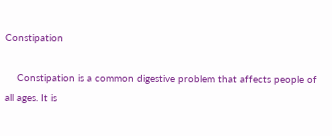Constipation

    Constipation is a common digestive problem that affects people of all ages. It is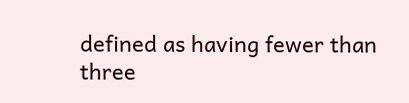defined as having fewer than three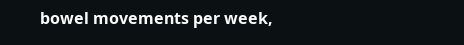bowel movements per week,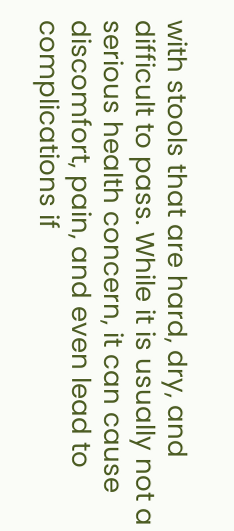with stools that are hard, dry, and difficult to pass. While it is usually not a serious health concern, it can cause discomfort, pain, and even lead to complications if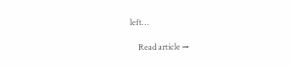left…

    Read article →